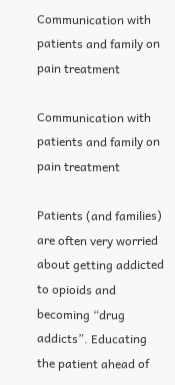Communication with patients and family on pain treatment

Communication with patients and family on pain treatment

Patients (and families) are often very worried about getting addicted to opioids and becoming “drug addicts”. Educating the patient ahead of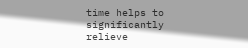time helps to significantly relieve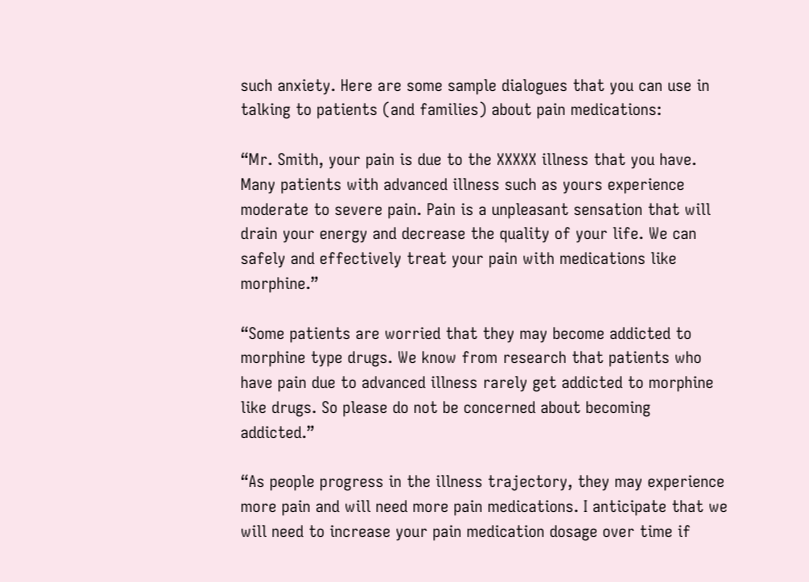such anxiety. Here are some sample dialogues that you can use in talking to patients (and families) about pain medications:

“Mr. Smith, your pain is due to the XXXXX illness that you have. Many patients with advanced illness such as yours experience moderate to severe pain. Pain is a unpleasant sensation that will drain your energy and decrease the quality of your life. We can safely and effectively treat your pain with medications like morphine.”

“Some patients are worried that they may become addicted to morphine type drugs. We know from research that patients who have pain due to advanced illness rarely get addicted to morphine like drugs. So please do not be concerned about becoming addicted.”

“As people progress in the illness trajectory, they may experience more pain and will need more pain medications. I anticipate that we will need to increase your pain medication dosage over time if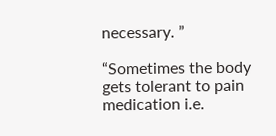necessary. ”

“Sometimes the body gets tolerant to pain medication i.e.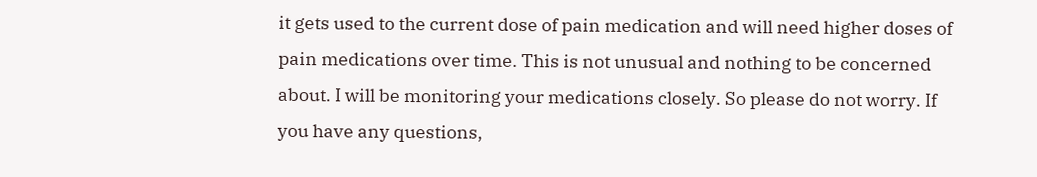it gets used to the current dose of pain medication and will need higher doses of pain medications over time. This is not unusual and nothing to be concerned about. I will be monitoring your medications closely. So please do not worry. If you have any questions,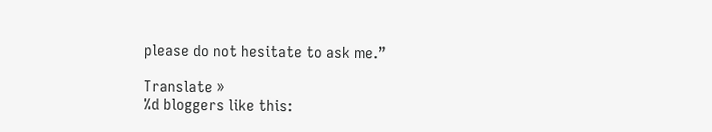please do not hesitate to ask me.”

Translate »
%d bloggers like this: